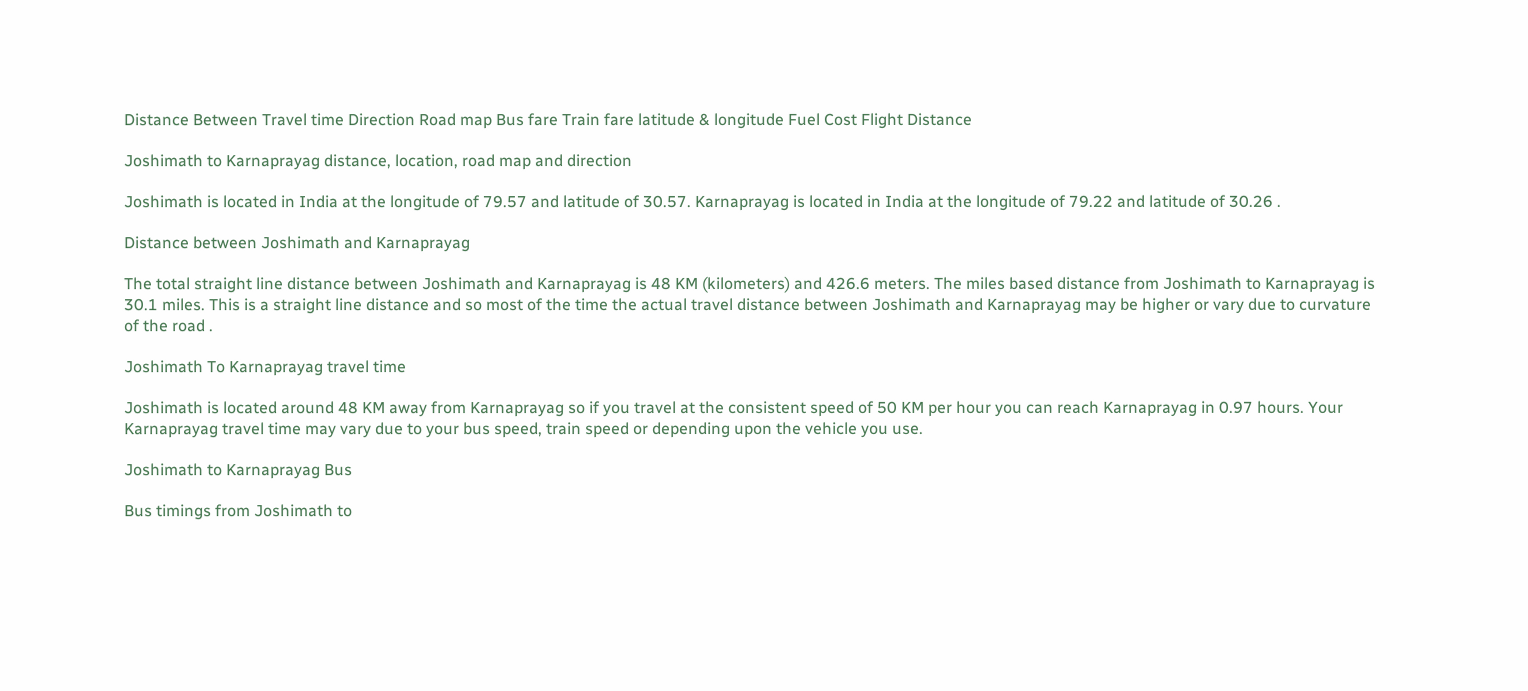Distance Between Travel time Direction Road map Bus fare Train fare latitude & longitude Fuel Cost Flight Distance

Joshimath to Karnaprayag distance, location, road map and direction

Joshimath is located in India at the longitude of 79.57 and latitude of 30.57. Karnaprayag is located in India at the longitude of 79.22 and latitude of 30.26 .

Distance between Joshimath and Karnaprayag

The total straight line distance between Joshimath and Karnaprayag is 48 KM (kilometers) and 426.6 meters. The miles based distance from Joshimath to Karnaprayag is 30.1 miles. This is a straight line distance and so most of the time the actual travel distance between Joshimath and Karnaprayag may be higher or vary due to curvature of the road .

Joshimath To Karnaprayag travel time

Joshimath is located around 48 KM away from Karnaprayag so if you travel at the consistent speed of 50 KM per hour you can reach Karnaprayag in 0.97 hours. Your Karnaprayag travel time may vary due to your bus speed, train speed or depending upon the vehicle you use.

Joshimath to Karnaprayag Bus

Bus timings from Joshimath to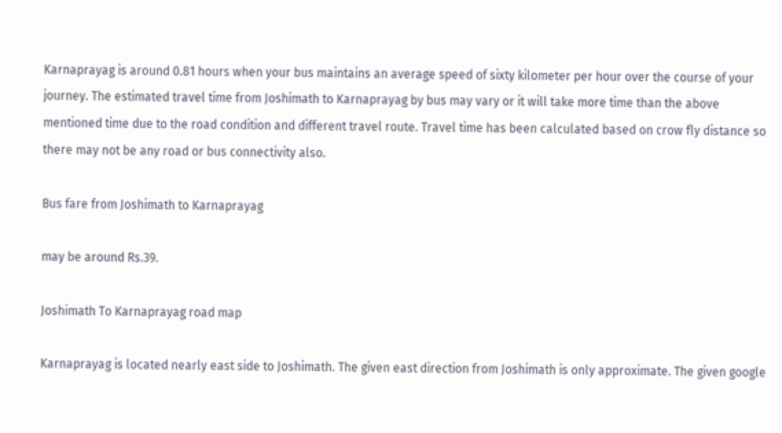Karnaprayag is around 0.81 hours when your bus maintains an average speed of sixty kilometer per hour over the course of your journey. The estimated travel time from Joshimath to Karnaprayag by bus may vary or it will take more time than the above mentioned time due to the road condition and different travel route. Travel time has been calculated based on crow fly distance so there may not be any road or bus connectivity also.

Bus fare from Joshimath to Karnaprayag

may be around Rs.39.

Joshimath To Karnaprayag road map

Karnaprayag is located nearly east side to Joshimath. The given east direction from Joshimath is only approximate. The given google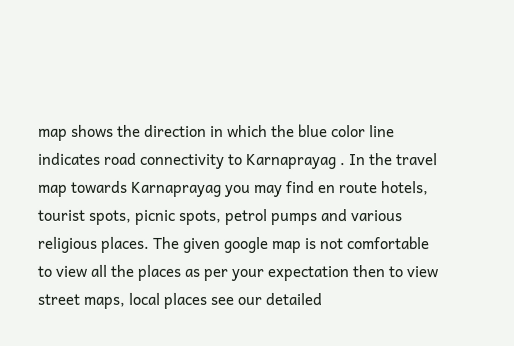map shows the direction in which the blue color line indicates road connectivity to Karnaprayag . In the travel map towards Karnaprayag you may find en route hotels, tourist spots, picnic spots, petrol pumps and various religious places. The given google map is not comfortable to view all the places as per your expectation then to view street maps, local places see our detailed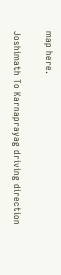map here.

Joshimath To Karnaprayag driving direction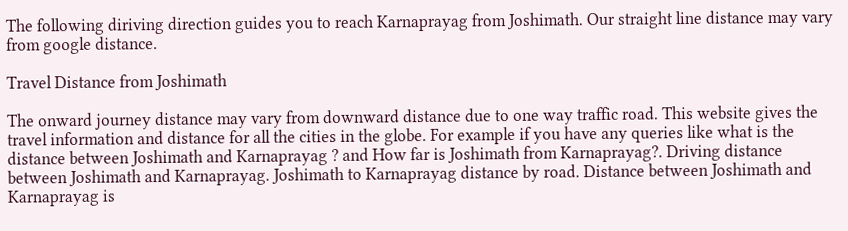The following diriving direction guides you to reach Karnaprayag from Joshimath. Our straight line distance may vary from google distance.

Travel Distance from Joshimath

The onward journey distance may vary from downward distance due to one way traffic road. This website gives the travel information and distance for all the cities in the globe. For example if you have any queries like what is the distance between Joshimath and Karnaprayag ? and How far is Joshimath from Karnaprayag?. Driving distance between Joshimath and Karnaprayag. Joshimath to Karnaprayag distance by road. Distance between Joshimath and Karnaprayag is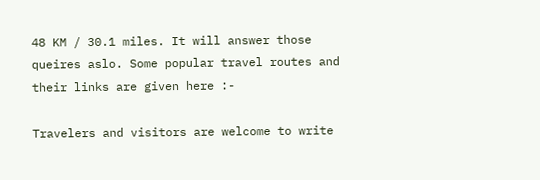48 KM / 30.1 miles. It will answer those queires aslo. Some popular travel routes and their links are given here :-

Travelers and visitors are welcome to write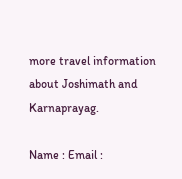more travel information about Joshimath and Karnaprayag.

Name : Email :